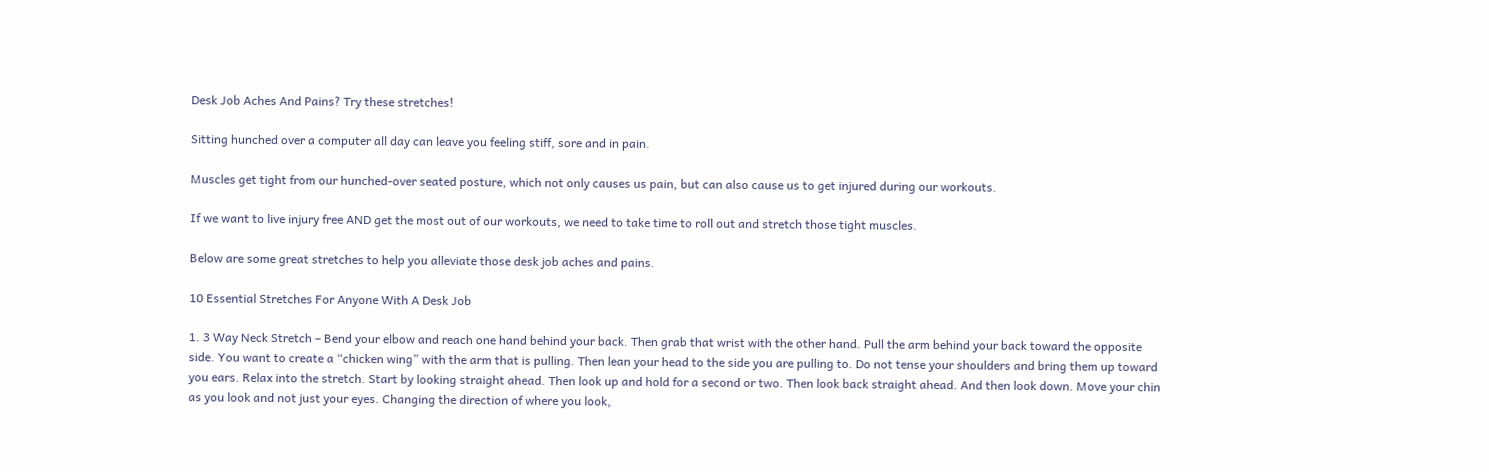Desk Job Aches And Pains? Try these stretches!

Sitting hunched over a computer all day can leave you feeling stiff, sore and in pain.

Muscles get tight from our hunched-over seated posture, which not only causes us pain, but can also cause us to get injured during our workouts.

If we want to live injury free AND get the most out of our workouts, we need to take time to roll out and stretch those tight muscles.

Below are some great stretches to help you alleviate those desk job aches and pains.

10 Essential Stretches For Anyone With A Desk Job

1. 3 Way Neck Stretch – Bend your elbow and reach one hand behind your back. Then grab that wrist with the other hand. Pull the arm behind your back toward the opposite side. You want to create a “chicken wing” with the arm that is pulling. Then lean your head to the side you are pulling to. Do not tense your shoulders and bring them up toward you ears. Relax into the stretch. Start by looking straight ahead. Then look up and hold for a second or two. Then look back straight ahead. And then look down. Move your chin as you look and not just your eyes. Changing the direction of where you look,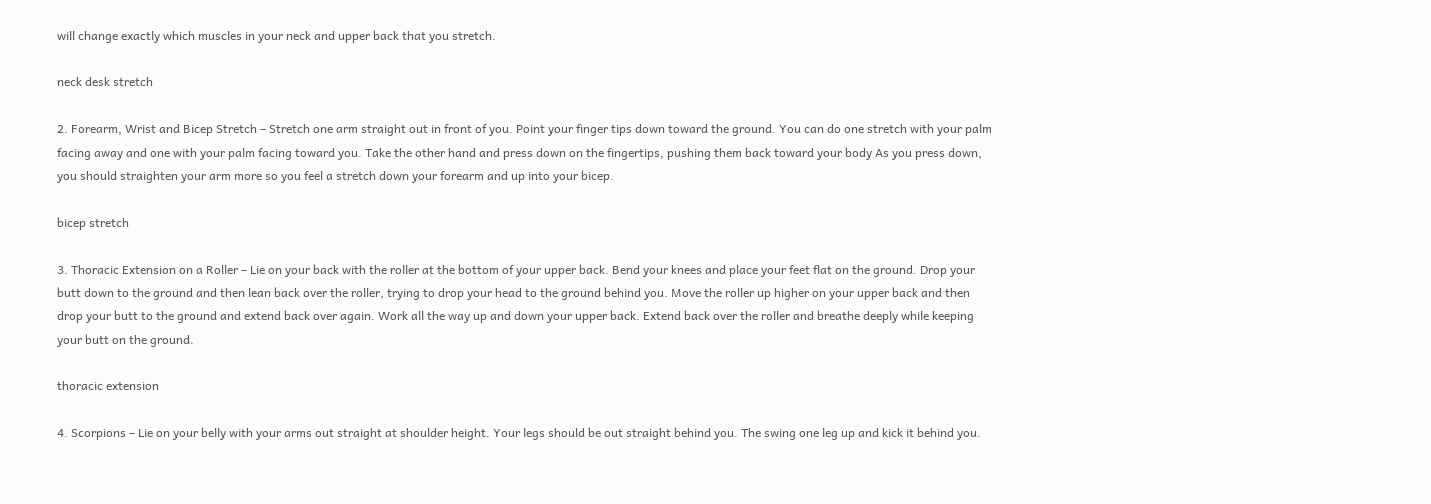will change exactly which muscles in your neck and upper back that you stretch.

neck desk stretch

2. Forearm, Wrist and Bicep Stretch – Stretch one arm straight out in front of you. Point your finger tips down toward the ground. You can do one stretch with your palm facing away and one with your palm facing toward you. Take the other hand and press down on the fingertips, pushing them back toward your body As you press down, you should straighten your arm more so you feel a stretch down your forearm and up into your bicep.

bicep stretch

3. Thoracic Extension on a Roller – Lie on your back with the roller at the bottom of your upper back. Bend your knees and place your feet flat on the ground. Drop your butt down to the ground and then lean back over the roller, trying to drop your head to the ground behind you. Move the roller up higher on your upper back and then drop your butt to the ground and extend back over again. Work all the way up and down your upper back. Extend back over the roller and breathe deeply while keeping your butt on the ground.

thoracic extension

4. Scorpions – Lie on your belly with your arms out straight at shoulder height. Your legs should be out straight behind you. The swing one leg up and kick it behind you.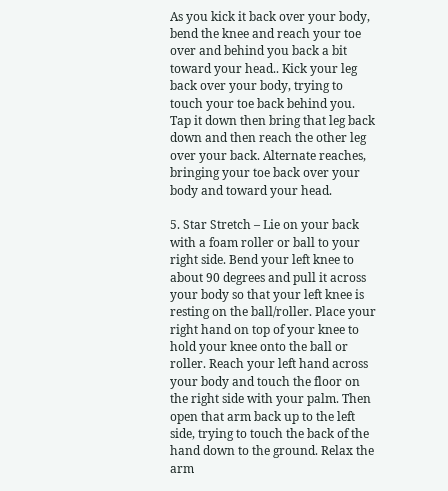As you kick it back over your body, bend the knee and reach your toe over and behind you back a bit toward your head.. Kick your leg back over your body, trying to touch your toe back behind you. Tap it down then bring that leg back down and then reach the other leg over your back. Alternate reaches, bringing your toe back over your body and toward your head.

5. Star Stretch – Lie on your back with a foam roller or ball to your right side. Bend your left knee to about 90 degrees and pull it across your body so that your left knee is resting on the ball/roller. Place your right hand on top of your knee to hold your knee onto the ball or roller. Reach your left hand across your body and touch the floor on the right side with your palm. Then open that arm back up to the left side, trying to touch the back of the hand down to the ground. Relax the arm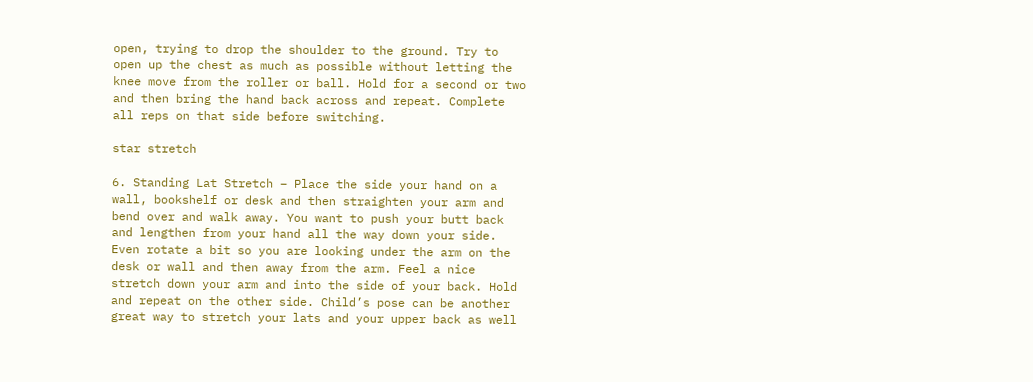open, trying to drop the shoulder to the ground. Try to open up the chest as much as possible without letting the knee move from the roller or ball. Hold for a second or two and then bring the hand back across and repeat. Complete all reps on that side before switching.

star stretch

6. Standing Lat Stretch – Place the side your hand on a wall, bookshelf or desk and then straighten your arm and bend over and walk away. You want to push your butt back and lengthen from your hand all the way down your side. Even rotate a bit so you are looking under the arm on the desk or wall and then away from the arm. Feel a nice stretch down your arm and into the side of your back. Hold and repeat on the other side. Child’s pose can be another great way to stretch your lats and your upper back as well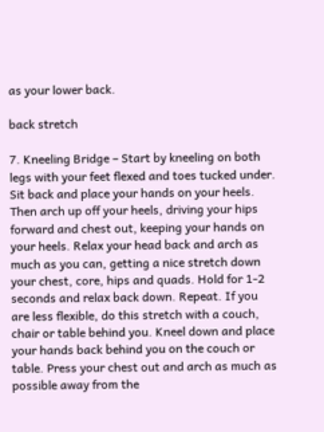as your lower back.

back stretch

7. Kneeling Bridge – Start by kneeling on both legs with your feet flexed and toes tucked under. Sit back and place your hands on your heels. Then arch up off your heels, driving your hips forward and chest out, keeping your hands on your heels. Relax your head back and arch as much as you can, getting a nice stretch down your chest, core, hips and quads. Hold for 1-2 seconds and relax back down. Repeat. If you are less flexible, do this stretch with a couch, chair or table behind you. Kneel down and place your hands back behind you on the couch or table. Press your chest out and arch as much as possible away from the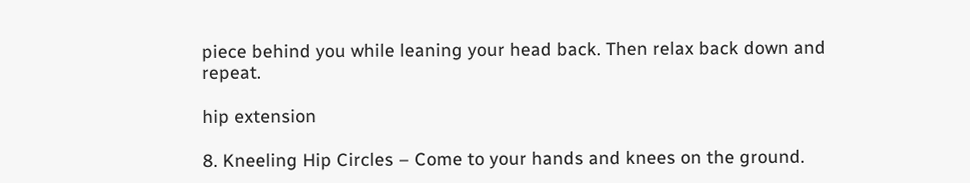piece behind you while leaning your head back. Then relax back down and repeat.

hip extension

8. Kneeling Hip Circles – Come to your hands and knees on the ground.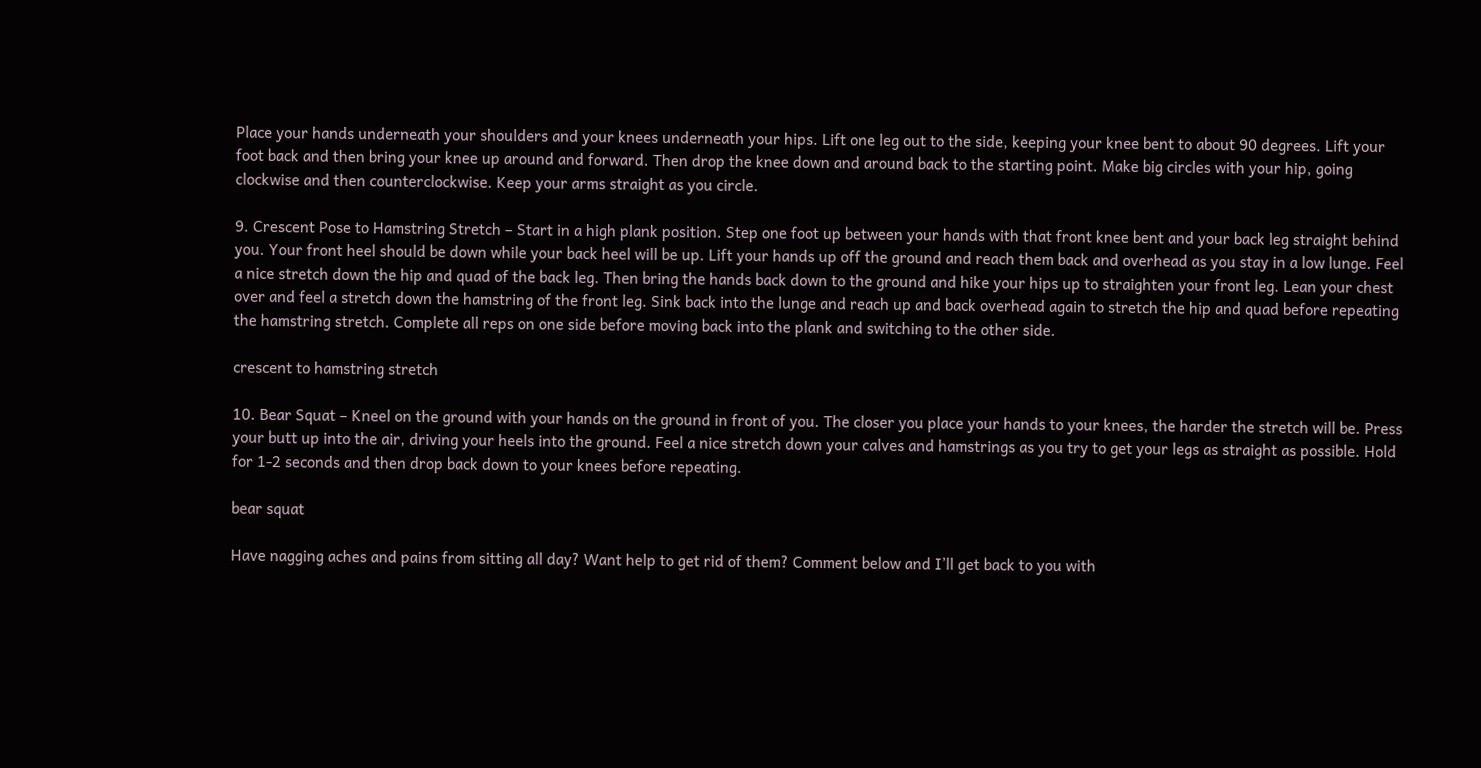Place your hands underneath your shoulders and your knees underneath your hips. Lift one leg out to the side, keeping your knee bent to about 90 degrees. Lift your foot back and then bring your knee up around and forward. Then drop the knee down and around back to the starting point. Make big circles with your hip, going clockwise and then counterclockwise. Keep your arms straight as you circle.

9. Crescent Pose to Hamstring Stretch – Start in a high plank position. Step one foot up between your hands with that front knee bent and your back leg straight behind you. Your front heel should be down while your back heel will be up. Lift your hands up off the ground and reach them back and overhead as you stay in a low lunge. Feel a nice stretch down the hip and quad of the back leg. Then bring the hands back down to the ground and hike your hips up to straighten your front leg. Lean your chest over and feel a stretch down the hamstring of the front leg. Sink back into the lunge and reach up and back overhead again to stretch the hip and quad before repeating the hamstring stretch. Complete all reps on one side before moving back into the plank and switching to the other side.

crescent to hamstring stretch

10. Bear Squat – Kneel on the ground with your hands on the ground in front of you. The closer you place your hands to your knees, the harder the stretch will be. Press your butt up into the air, driving your heels into the ground. Feel a nice stretch down your calves and hamstrings as you try to get your legs as straight as possible. Hold for 1-2 seconds and then drop back down to your knees before repeating.

bear squat

Have nagging aches and pains from sitting all day? Want help to get rid of them? Comment below and I’ll get back to you with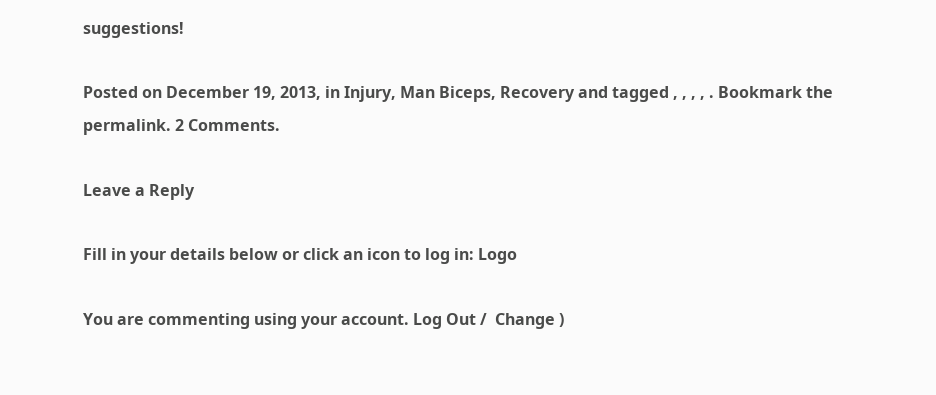suggestions!

Posted on December 19, 2013, in Injury, Man Biceps, Recovery and tagged , , , , . Bookmark the permalink. 2 Comments.

Leave a Reply

Fill in your details below or click an icon to log in: Logo

You are commenting using your account. Log Out /  Change )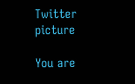Twitter picture

You are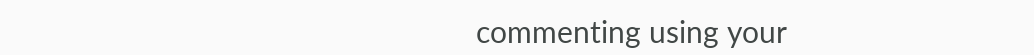commenting using your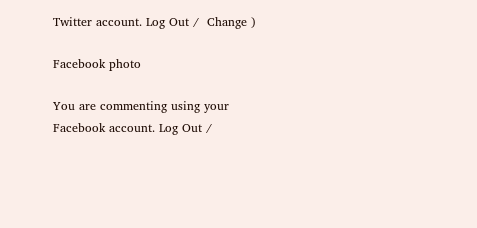Twitter account. Log Out /  Change )

Facebook photo

You are commenting using your Facebook account. Log Out /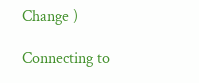Change )

Connecting to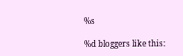%s

%d bloggers like this: